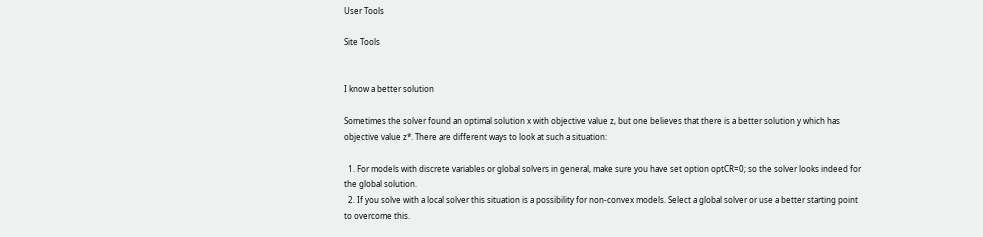User Tools

Site Tools


I know a better solution

Sometimes the solver found an optimal solution x with objective value z, but one believes that there is a better solution y which has objective value z*. There are different ways to look at such a situation:

  1. For models with discrete variables or global solvers in general, make sure you have set option optCR=0; so the solver looks indeed for the global solution.
  2. If you solve with a local solver this situation is a possibility for non-convex models. Select a global solver or use a better starting point to overcome this.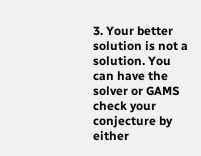3. Your better solution is not a solution. You can have the solver or GAMS check your conjecture by either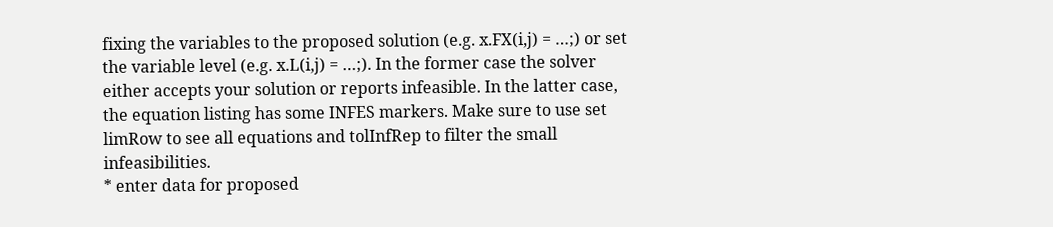fixing the variables to the proposed solution (e.g. x.FX(i,j) = …;) or set the variable level (e.g. x.L(i,j) = …;). In the former case the solver either accepts your solution or reports infeasible. In the latter case, the equation listing has some INFES markers. Make sure to use set limRow to see all equations and tolInfRep to filter the small infeasibilities.
* enter data for proposed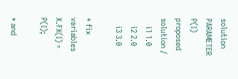solution
PARAMETER P(I) proposed solution /
    i1 1.0
    i2 2.0
    i3 3.0

* fix variables
X.FX(I) = P(I);

* and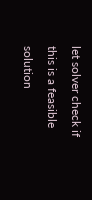let solver check if this is a feasible solution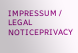IMPRESSUM / LEGAL NOTICEPRIVACY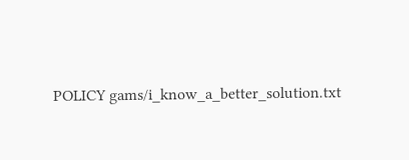POLICY gams/i_know_a_better_solution.txt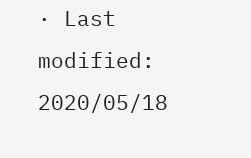· Last modified: 2020/05/18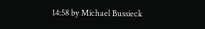14:58 by Michael Bussieck